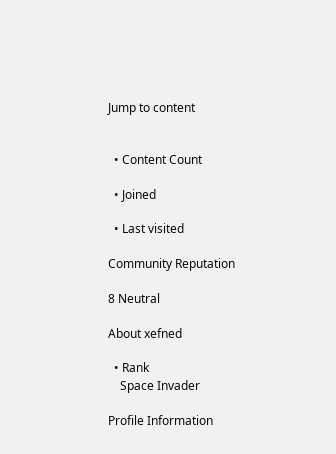Jump to content


  • Content Count

  • Joined

  • Last visited

Community Reputation

8 Neutral

About xefned

  • Rank
    Space Invader

Profile Information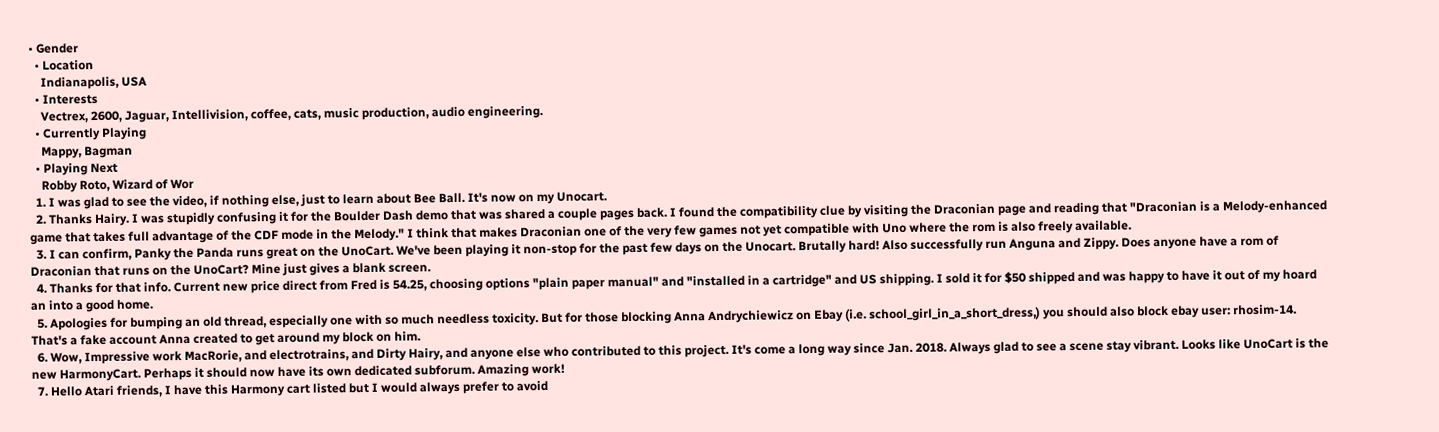• Gender
  • Location
    Indianapolis, USA
  • Interests
    Vectrex, 2600, Jaguar, Intellivision, coffee, cats, music production, audio engineering.
  • Currently Playing
    Mappy, Bagman
  • Playing Next
    Robby Roto, Wizard of Wor
  1. I was glad to see the video, if nothing else, just to learn about Bee Ball. It's now on my Unocart.
  2. Thanks Hairy. I was stupidly confusing it for the Boulder Dash demo that was shared a couple pages back. I found the compatibility clue by visiting the Draconian page and reading that "Draconian is a Melody-enhanced game that takes full advantage of the CDF mode in the Melody." I think that makes Draconian one of the very few games not yet compatible with Uno where the rom is also freely available.
  3. I can confirm, Panky the Panda runs great on the UnoCart. We've been playing it non-stop for the past few days on the Unocart. Brutally hard! Also successfully run Anguna and Zippy. Does anyone have a rom of Draconian that runs on the UnoCart? Mine just gives a blank screen.
  4. Thanks for that info. Current new price direct from Fred is 54.25, choosing options "plain paper manual" and "installed in a cartridge" and US shipping. I sold it for $50 shipped and was happy to have it out of my hoard an into a good home.
  5. Apologies for bumping an old thread, especially one with so much needless toxicity. But for those blocking Anna Andrychiewicz on Ebay (i.e. school_girl_in_a_short_dress,) you should also block ebay user: rhosim-14. That's a fake account Anna created to get around my block on him.
  6. Wow, Impressive work MacRorie, and electrotrains, and Dirty Hairy, and anyone else who contributed to this project. It's come a long way since Jan. 2018. Always glad to see a scene stay vibrant. Looks like UnoCart is the new HarmonyCart. Perhaps it should now have its own dedicated subforum. Amazing work!
  7. Hello Atari friends, I have this Harmony cart listed but I would always prefer to avoid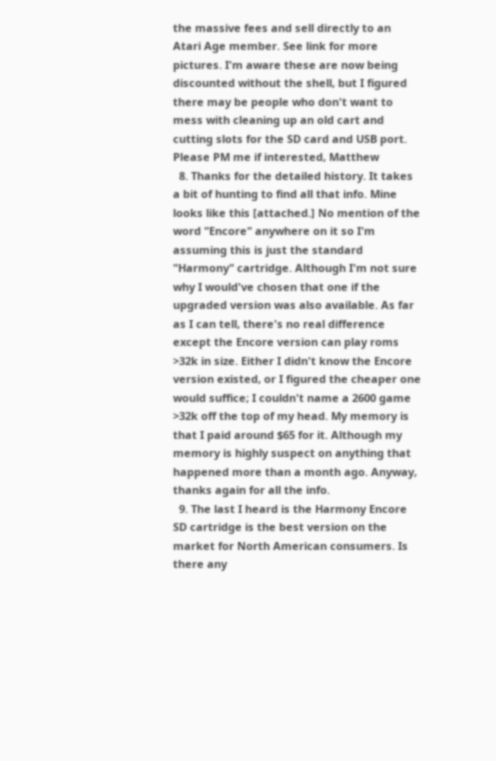the massive fees and sell directly to an Atari Age member. See link for more pictures. I'm aware these are now being discounted without the shell, but I figured there may be people who don't want to mess with cleaning up an old cart and cutting slots for the SD card and USB port. Please PM me if interested, Matthew
  8. Thanks for the detailed history. It takes a bit of hunting to find all that info. Mine looks like this [attached.] No mention of the word "Encore" anywhere on it so I'm assuming this is just the standard "Harmony" cartridge. Although I'm not sure why I would've chosen that one if the upgraded version was also available. As far as I can tell, there's no real difference except the Encore version can play roms >32k in size. Either I didn't know the Encore version existed, or I figured the cheaper one would suffice; I couldn't name a 2600 game >32k off the top of my head. My memory is that I paid around $65 for it. Although my memory is highly suspect on anything that happened more than a month ago. Anyway, thanks again for all the info.
  9. The last I heard is the Harmony Encore SD cartridge is the best version on the market for North American consumers. Is there any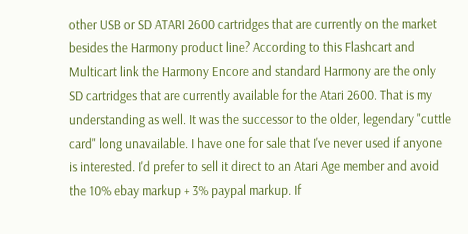other USB or SD ATARI 2600 cartridges that are currently on the market besides the Harmony product line? According to this Flashcart and Multicart link the Harmony Encore and standard Harmony are the only SD cartridges that are currently available for the Atari 2600. That is my understanding as well. It was the successor to the older, legendary "cuttle card" long unavailable. I have one for sale that I've never used if anyone is interested. I'd prefer to sell it direct to an Atari Age member and avoid the 10% ebay markup + 3% paypal markup. If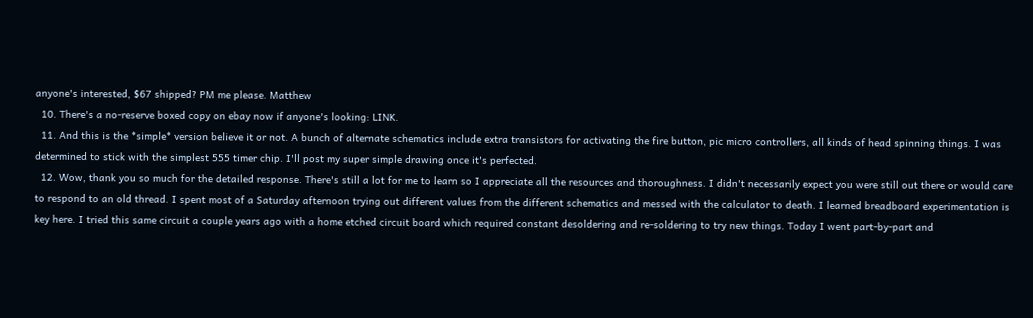anyone's interested, $67 shipped? PM me please. Matthew
  10. There's a no-reserve boxed copy on ebay now if anyone's looking: LINK.
  11. And this is the *simple* version believe it or not. A bunch of alternate schematics include extra transistors for activating the fire button, pic micro controllers, all kinds of head spinning things. I was determined to stick with the simplest 555 timer chip. I'll post my super simple drawing once it's perfected.
  12. Wow, thank you so much for the detailed response. There's still a lot for me to learn so I appreciate all the resources and thoroughness. I didn't necessarily expect you were still out there or would care to respond to an old thread. I spent most of a Saturday afternoon trying out different values from the different schematics and messed with the calculator to death. I learned breadboard experimentation is key here. I tried this same circuit a couple years ago with a home etched circuit board which required constant desoldering and re-soldering to try new things. Today I went part-by-part and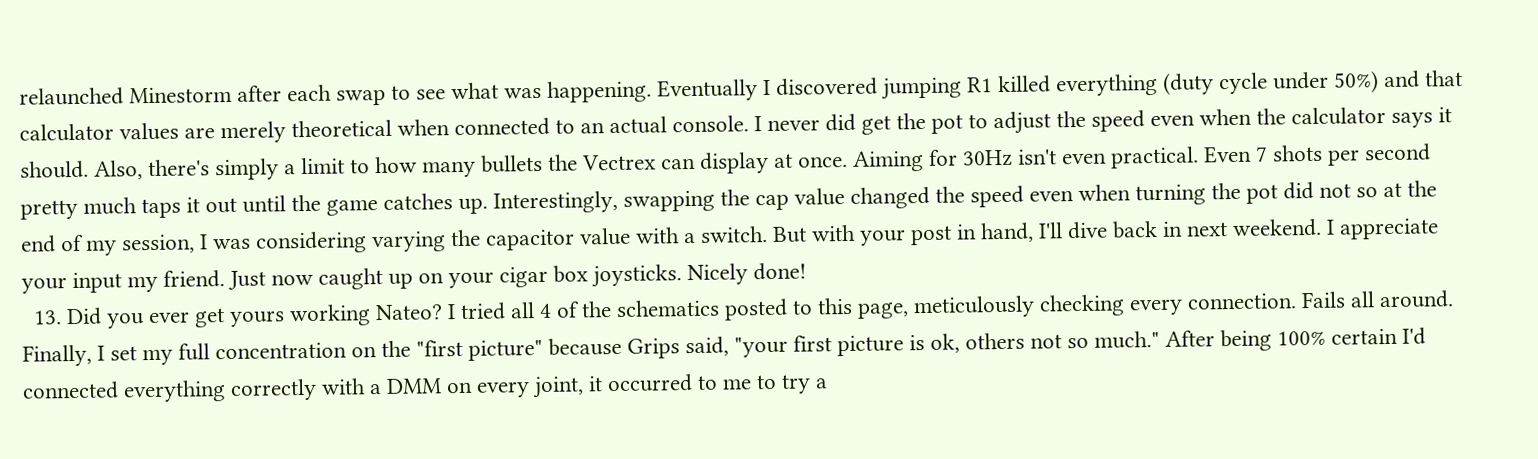relaunched Minestorm after each swap to see what was happening. Eventually I discovered jumping R1 killed everything (duty cycle under 50%) and that calculator values are merely theoretical when connected to an actual console. I never did get the pot to adjust the speed even when the calculator says it should. Also, there's simply a limit to how many bullets the Vectrex can display at once. Aiming for 30Hz isn't even practical. Even 7 shots per second pretty much taps it out until the game catches up. Interestingly, swapping the cap value changed the speed even when turning the pot did not so at the end of my session, I was considering varying the capacitor value with a switch. But with your post in hand, I'll dive back in next weekend. I appreciate your input my friend. Just now caught up on your cigar box joysticks. Nicely done!
  13. Did you ever get yours working Nateo? I tried all 4 of the schematics posted to this page, meticulously checking every connection. Fails all around. Finally, I set my full concentration on the "first picture" because Grips said, "your first picture is ok, others not so much." After being 100% certain I'd connected everything correctly with a DMM on every joint, it occurred to me to try a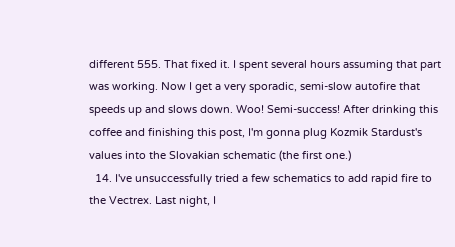different 555. That fixed it. I spent several hours assuming that part was working. Now I get a very sporadic, semi-slow autofire that speeds up and slows down. Woo! Semi-success! After drinking this coffee and finishing this post, I'm gonna plug Kozmik Stardust's values into the Slovakian schematic (the first one.)
  14. I've unsuccessfully tried a few schematics to add rapid fire to the Vectrex. Last night, I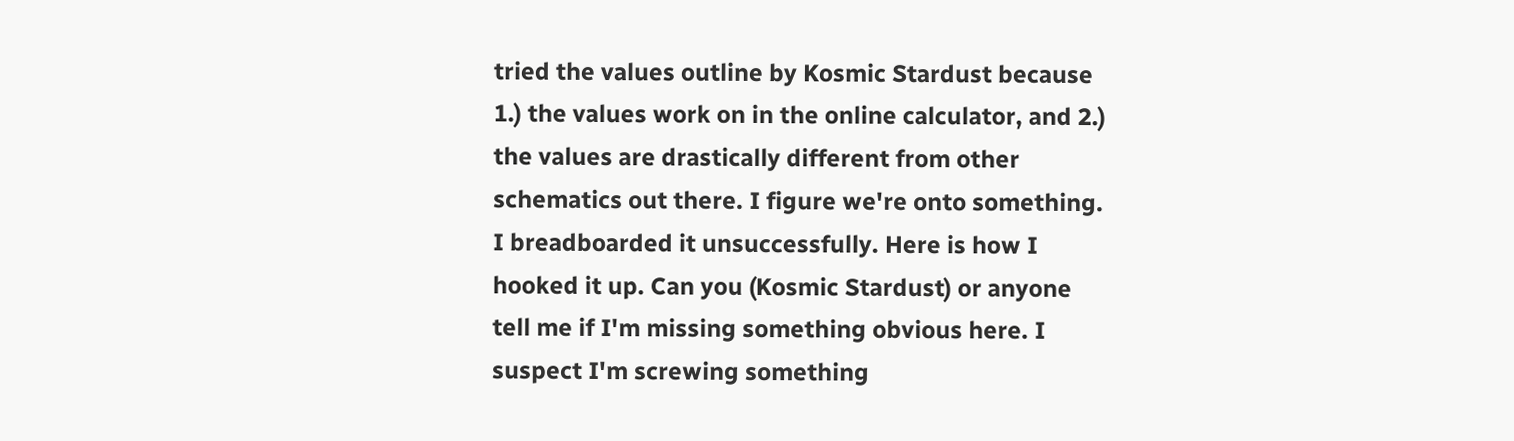tried the values outline by Kosmic Stardust because 1.) the values work on in the online calculator, and 2.) the values are drastically different from other schematics out there. I figure we're onto something. I breadboarded it unsuccessfully. Here is how I hooked it up. Can you (Kosmic Stardust) or anyone tell me if I'm missing something obvious here. I suspect I'm screwing something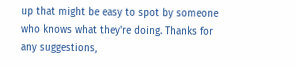up that might be easy to spot by someone who knows what they're doing. Thanks for any suggestions,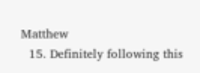Matthew
  15. Definitely following this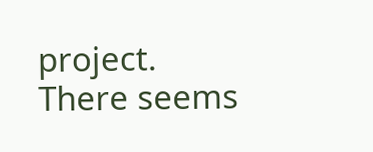project. There seems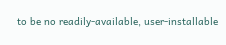to be no readily-available, user-installable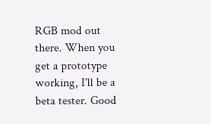RGB mod out there. When you get a prototype working, I'll be a beta tester. Good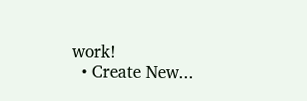work!
  • Create New...